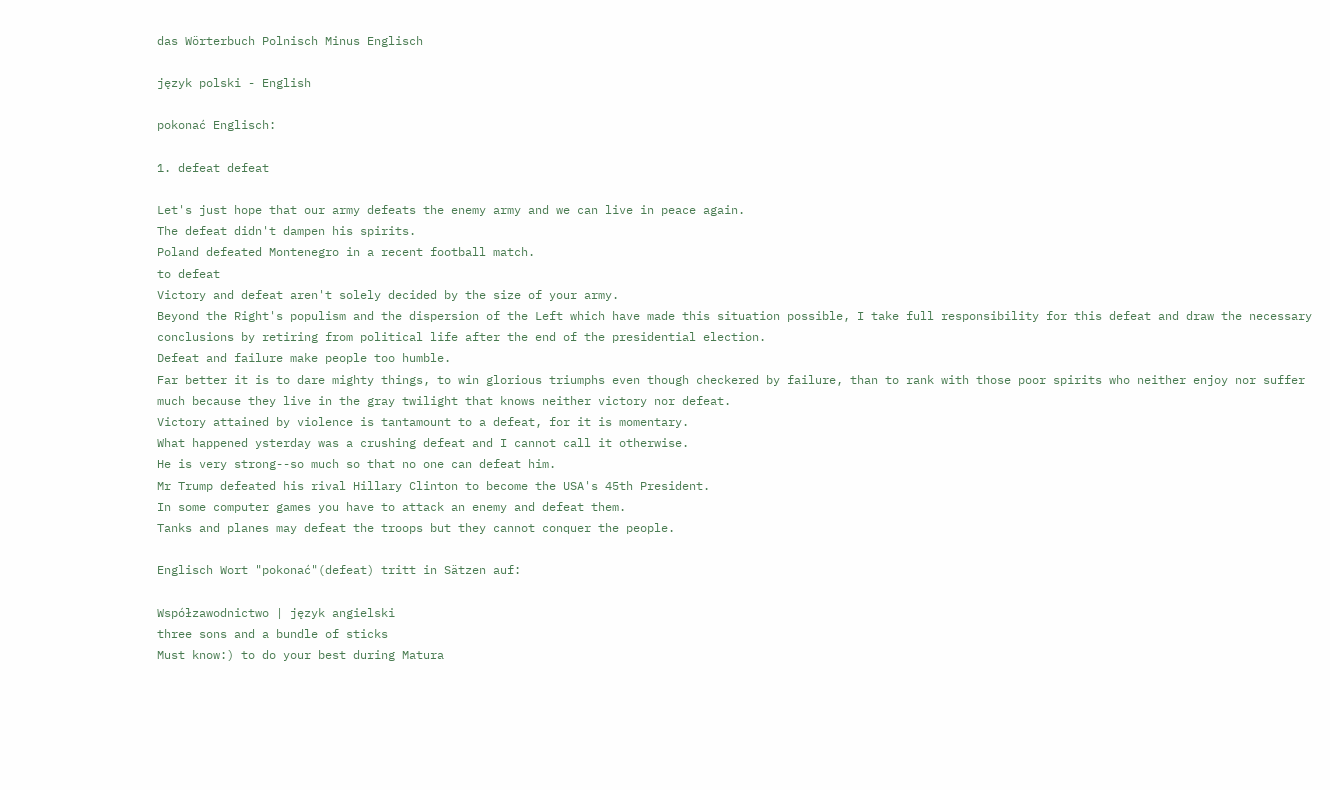das Wörterbuch Polnisch Minus Englisch

język polski - English

pokonać Englisch:

1. defeat defeat

Let's just hope that our army defeats the enemy army and we can live in peace again.
The defeat didn't dampen his spirits.
Poland defeated Montenegro in a recent football match.
to defeat
Victory and defeat aren't solely decided by the size of your army.
Beyond the Right's populism and the dispersion of the Left which have made this situation possible, I take full responsibility for this defeat and draw the necessary conclusions by retiring from political life after the end of the presidential election.
Defeat and failure make people too humble.
Far better it is to dare mighty things, to win glorious triumphs even though checkered by failure, than to rank with those poor spirits who neither enjoy nor suffer much because they live in the gray twilight that knows neither victory nor defeat.
Victory attained by violence is tantamount to a defeat, for it is momentary.
What happened ysterday was a crushing defeat and I cannot call it otherwise.
He is very strong--so much so that no one can defeat him.
Mr Trump defeated his rival Hillary Clinton to become the USA's 45th President.
In some computer games you have to attack an enemy and defeat them.
Tanks and planes may defeat the troops but they cannot conquer the people.

Englisch Wort "pokonać"(defeat) tritt in Sätzen auf:

Współzawodnictwo | język angielski
three sons and a bundle of sticks
Must know:) to do your best during Matura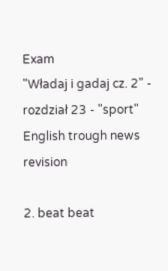Exam
"Władaj i gadaj cz. 2" - rozdział 23 - "sport"
English trough news revision

2. beat beat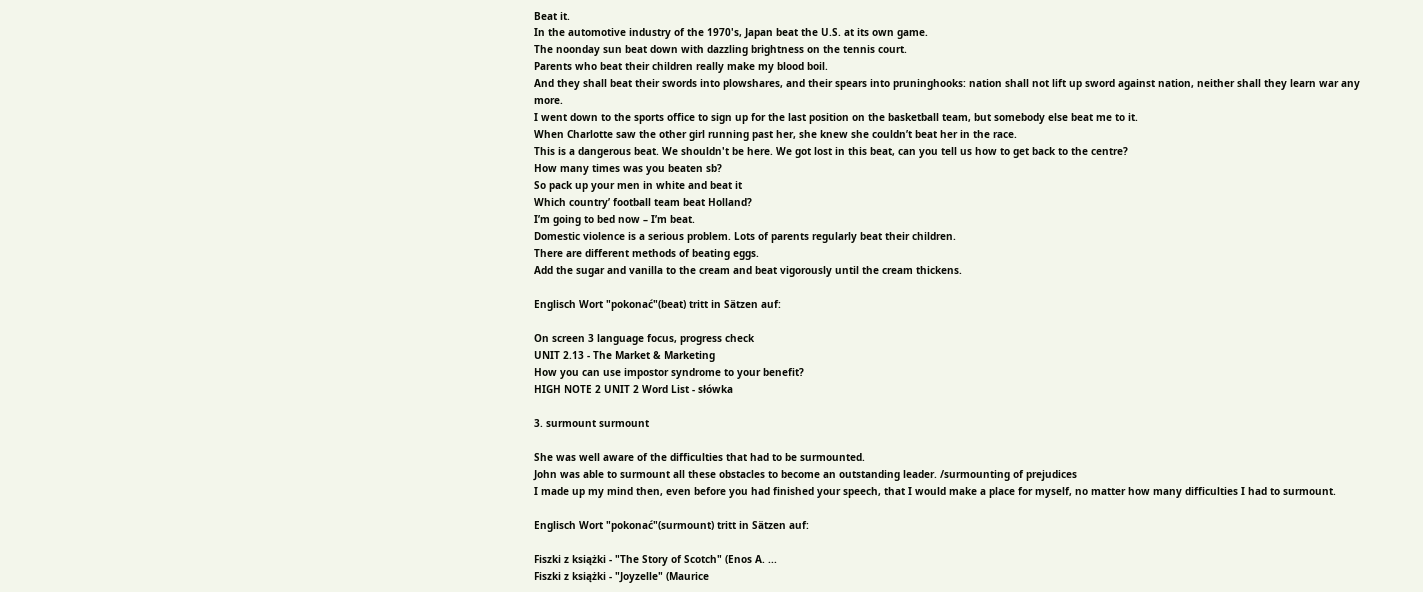Beat it.
In the automotive industry of the 1970's, Japan beat the U.S. at its own game.
The noonday sun beat down with dazzling brightness on the tennis court.
Parents who beat their children really make my blood boil.
And they shall beat their swords into plowshares, and their spears into pruninghooks: nation shall not lift up sword against nation, neither shall they learn war any more.
I went down to the sports office to sign up for the last position on the basketball team, but somebody else beat me to it.
When Charlotte saw the other girl running past her, she knew she couldn’t beat her in the race.
This is a dangerous beat. We shouldn't be here. We got lost in this beat, can you tell us how to get back to the centre?
How many times was you beaten sb?
So pack up your men in white and beat it
Which country’ football team beat Holland?
I’m going to bed now – I’m beat.
Domestic violence is a serious problem. Lots of parents regularly beat their children.
There are different methods of beating eggs.
Add the sugar and vanilla to the cream and beat vigorously until the cream thickens.

Englisch Wort "pokonać"(beat) tritt in Sätzen auf:

On screen 3 language focus, progress check
UNIT 2.13 - The Market & Marketing
How you can use impostor syndrome to your benefit?
HIGH NOTE 2 UNIT 2 Word List - słówka

3. surmount surmount

She was well aware of the difficulties that had to be surmounted.
John was able to surmount all these obstacles to become an outstanding leader. /surmounting of prejudices
I made up my mind then, even before you had finished your speech, that I would make a place for myself, no matter how many difficulties I had to surmount.

Englisch Wort "pokonać"(surmount) tritt in Sätzen auf:

Fiszki z książki - "The Story of Scotch" (Enos A. ...
Fiszki z książki - "Joyzelle" (Maurice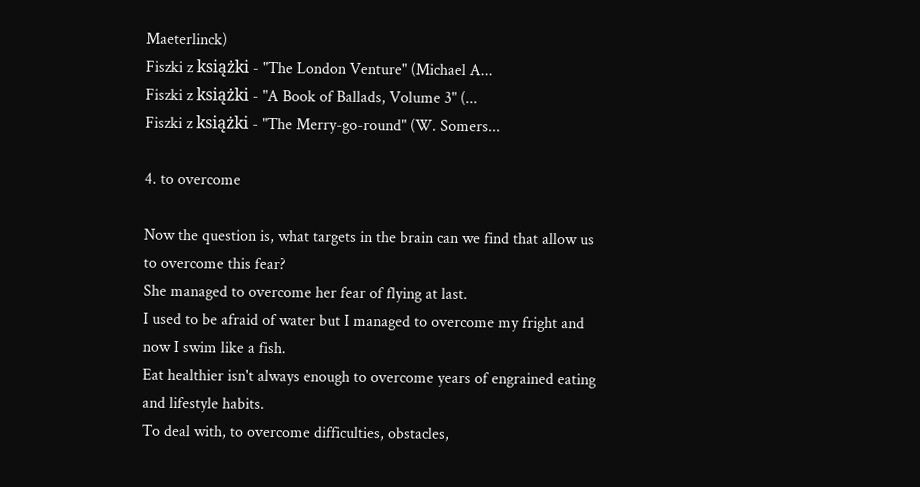Maeterlinck)
Fiszki z książki - "The London Venture" (Michael A...
Fiszki z książki - "A Book of Ballads, Volume 3" (...
Fiszki z książki - "The Merry-go-round" (W. Somers...

4. to overcome

Now the question is, what targets in the brain can we find that allow us to overcome this fear?
She managed to overcome her fear of flying at last.
I used to be afraid of water but I managed to overcome my fright and now I swim like a fish.
Eat healthier isn't always enough to overcome years of engrained eating and lifestyle habits.
To deal with, to overcome difficulties, obstacles,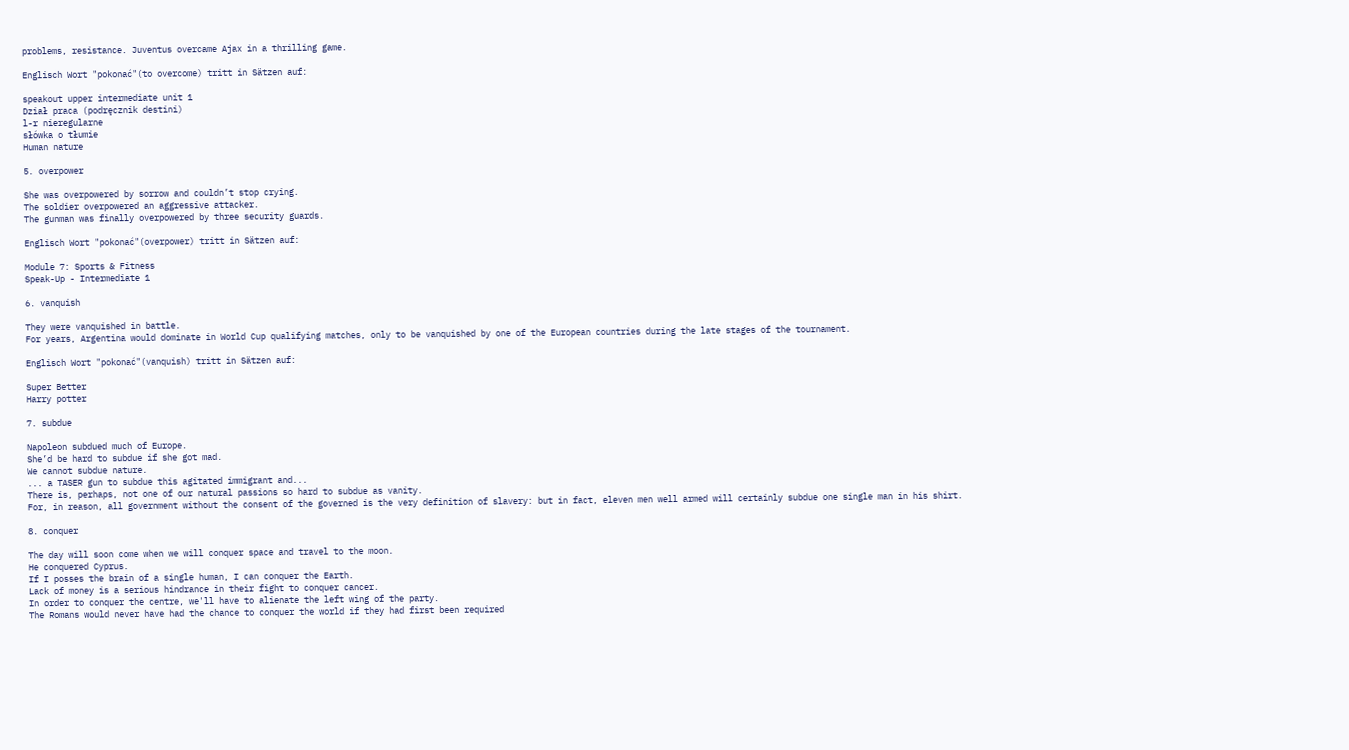problems, resistance. Juventus overcame Ajax in a thrilling game.

Englisch Wort "pokonać"(to overcome) tritt in Sätzen auf:

speakout upper intermediate unit 1
Dział praca (podręcznik destini)
l-r nieregularne
słówka o tłumie
Human nature

5. overpower

She was overpowered by sorrow and couldn’t stop crying.
The soldier overpowered an aggressive attacker.
The gunman was finally overpowered by three security guards.

Englisch Wort "pokonać"(overpower) tritt in Sätzen auf:

Module 7: Sports & Fitness
Speak-Up - Intermediate 1

6. vanquish

They were vanquished in battle.
For years, Argentina would dominate in World Cup qualifying matches, only to be vanquished by one of the European countries during the late stages of the tournament.

Englisch Wort "pokonać"(vanquish) tritt in Sätzen auf:

Super Better
Harry potter

7. subdue

Napoleon subdued much of Europe.
She’d be hard to subdue if she got mad.
We cannot subdue nature.
... a TASER gun to subdue this agitated immigrant and...
There is, perhaps, not one of our natural passions so hard to subdue as vanity.
For, in reason, all government without the consent of the governed is the very definition of slavery: but in fact, eleven men well armed will certainly subdue one single man in his shirt.

8. conquer

The day will soon come when we will conquer space and travel to the moon.
He conquered Cyprus.
If I posses the brain of a single human, I can conquer the Earth.
Lack of money is a serious hindrance in their fight to conquer cancer.
In order to conquer the centre, we'll have to alienate the left wing of the party.
The Romans would never have had the chance to conquer the world if they had first been required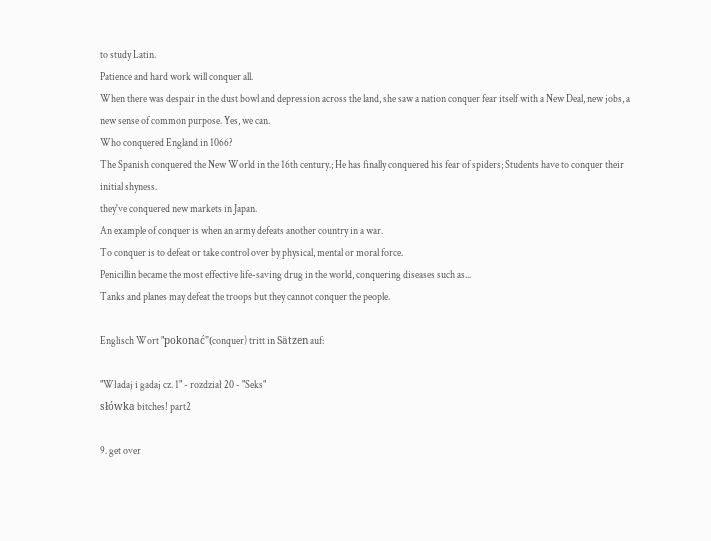to study Latin.
Patience and hard work will conquer all.
When there was despair in the dust bowl and depression across the land, she saw a nation conquer fear itself with a New Deal, new jobs, a new sense of common purpose. Yes, we can.
Who conquered England in 1066?
The Spanish conquered the New World in the 16th century.; He has finally conquered his fear of spiders; Students have to conquer their initial shyness.
they've conquered new markets in Japan.
An example of conquer is when an army defeats another country in a war.
To conquer is to defeat or take control over by physical, mental or moral force.
Penicillin became the most effective life-saving drug in the world, conquering diseases such as...
Tanks and planes may defeat the troops but they cannot conquer the people.

Englisch Wort "pokonać"(conquer) tritt in Sätzen auf:

"Władaj i gadaj cz. 1" - rozdział 20 - "Seks"
słówka bitches! part2

9. get over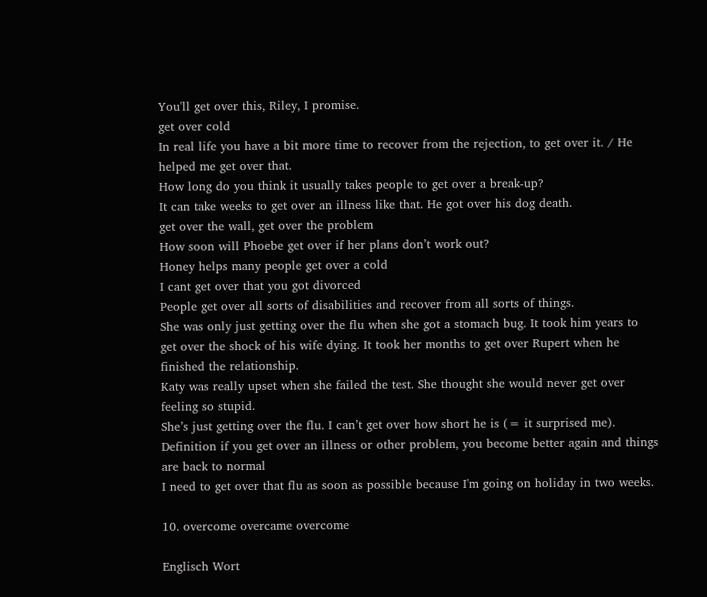You'll get over this, Riley, I promise.
get over cold
In real life you have a bit more time to recover from the rejection, to get over it. / He helped me get over that.
How long do you think it usually takes people to get over a break-up?
It can take weeks to get over an illness like that. He got over his dog death.
get over the wall, get over the problem
How soon will Phoebe get over if her plans don’t work out?
Honey helps many people get over a cold
I cant get over that you got divorced
People get over all sorts of disabilities and recover from all sorts of things.
She was only just getting over the flu when she got a stomach bug. It took him years to get over the shock of his wife dying. It took her months to get over Rupert when he finished the relationship.
Katy was really upset when she failed the test. She thought she would never get over feeling so stupid.
She’s just getting over the flu. I can’t get over how short he is (= it surprised me).
Definition if you get over an illness or other problem, you become better again and things are back to normal
I need to get over that flu as soon as possible because I'm going on holiday in two weeks.

10. overcome overcame overcome

Englisch Wort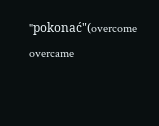"pokonać"(overcome overcame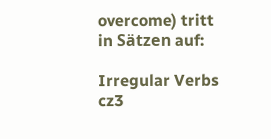overcome) tritt in Sätzen auf:

Irregular Verbs cz3